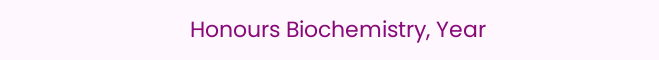Honours Biochemistry, Year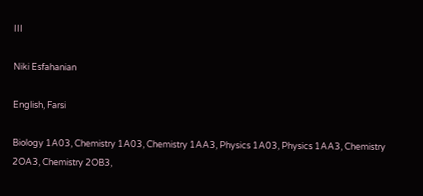III

Niki Esfahanian

English, Farsi

Biology 1A03, Chemistry 1A03, Chemistry 1AA3, Physics 1A03, Physics 1AA3, Chemistry 2OA3, Chemistry 2OB3,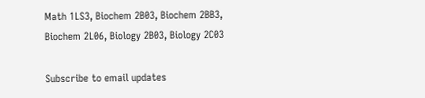Math 1LS3, Biochem 2B03, Biochem 2BB3, Biochem 2L06, Biology 2B03, Biology 2C03

Subscribe to email updates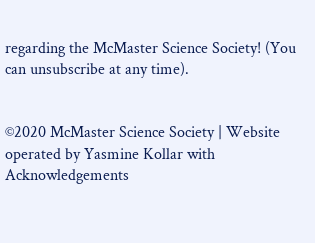regarding the McMaster Science Society! (You can unsubscribe at any time).


©2020 McMaster Science Society | Website operated by Yasmine Kollar with Acknowledgements